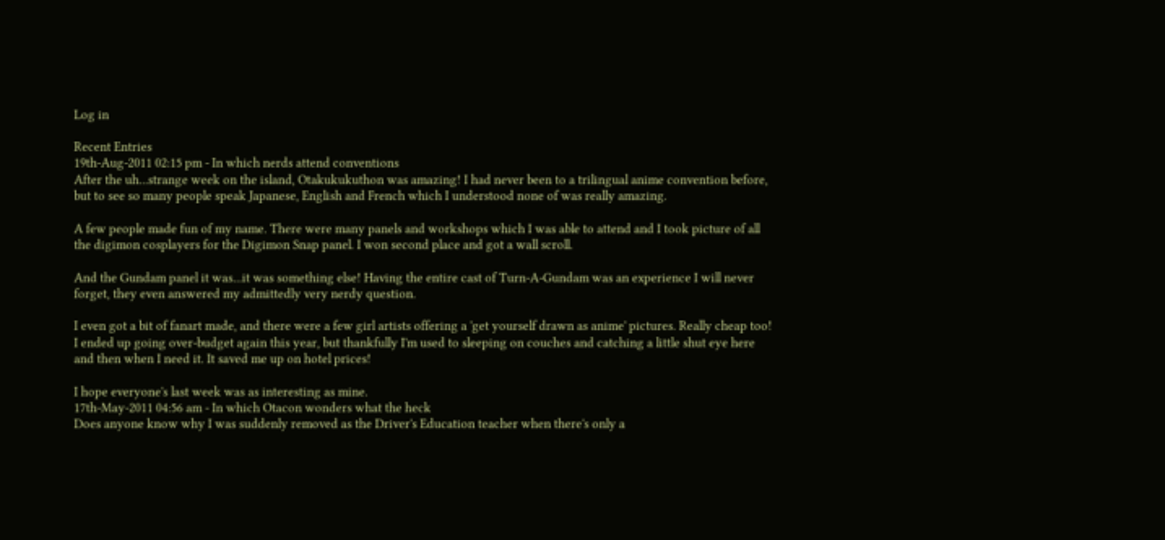Log in

Recent Entries
19th-Aug-2011 02:15 pm - In which nerds attend conventions
After the uh...strange week on the island, Otakukukuthon was amazing! I had never been to a trilingual anime convention before, but to see so many people speak Japanese, English and French which I understood none of was really amazing.

A few people made fun of my name. There were many panels and workshops which I was able to attend and I took picture of all the digimon cosplayers for the Digimon Snap panel. I won second place and got a wall scroll.

And the Gundam panel it was...it was something else! Having the entire cast of Turn-A-Gundam was an experience I will never forget, they even answered my admittedly very nerdy question.

I even got a bit of fanart made, and there were a few girl artists offering a 'get yourself drawn as anime' pictures. Really cheap too! I ended up going over-budget again this year, but thankfully I'm used to sleeping on couches and catching a little shut eye here and then when I need it. It saved me up on hotel prices!

I hope everyone's last week was as interesting as mine.
17th-May-2011 04:56 am - In which Otacon wonders what the heck
Does anyone know why I was suddenly removed as the Driver's Education teacher when there's only a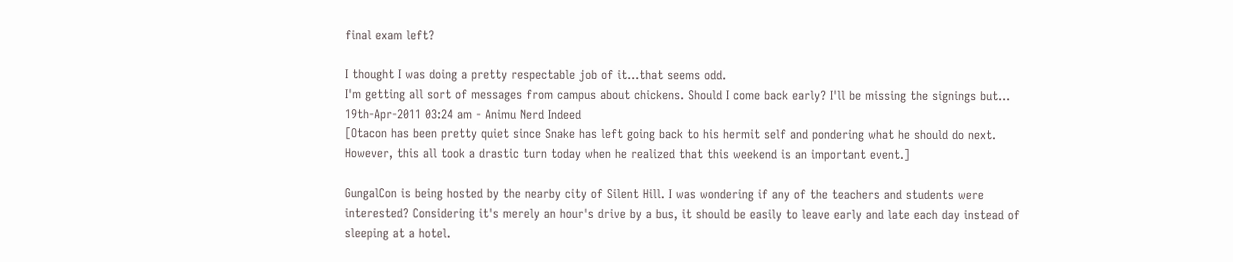final exam left?

I thought I was doing a pretty respectable job of it...that seems odd.
I'm getting all sort of messages from campus about chickens. Should I come back early? I'll be missing the signings but...
19th-Apr-2011 03:24 am - Animu Nerd Indeed
[Otacon has been pretty quiet since Snake has left going back to his hermit self and pondering what he should do next. However, this all took a drastic turn today when he realized that this weekend is an important event.]

GungalCon is being hosted by the nearby city of Silent Hill. I was wondering if any of the teachers and students were interested? Considering it's merely an hour's drive by a bus, it should be easily to leave early and late each day instead of sleeping at a hotel.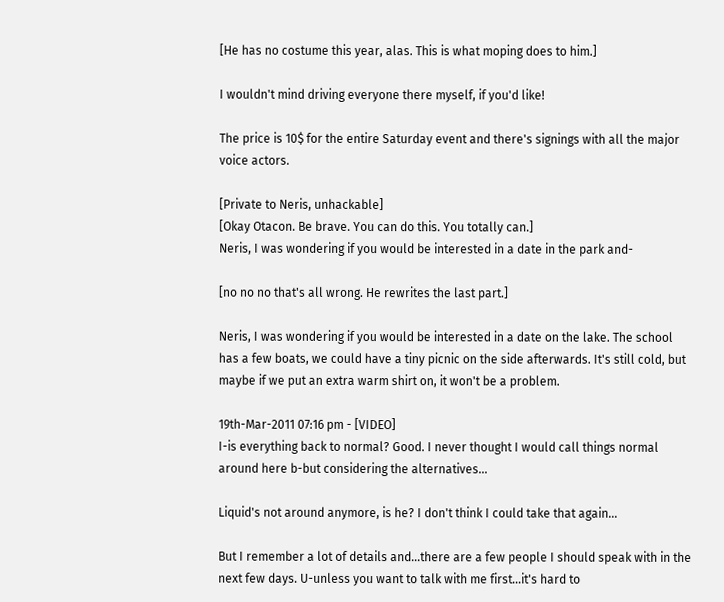[He has no costume this year, alas. This is what moping does to him.]

I wouldn't mind driving everyone there myself, if you'd like!

The price is 10$ for the entire Saturday event and there's signings with all the major voice actors.

[Private to Neris, unhackable]
[Okay Otacon. Be brave. You can do this. You totally can.]
Neris, I was wondering if you would be interested in a date in the park and-

[no no no that's all wrong. He rewrites the last part.]

Neris, I was wondering if you would be interested in a date on the lake. The school has a few boats, we could have a tiny picnic on the side afterwards. It's still cold, but maybe if we put an extra warm shirt on, it won't be a problem.

19th-Mar-2011 07:16 pm - [VIDEO]
I-is everything back to normal? Good. I never thought I would call things normal around here b-but considering the alternatives...

Liquid's not around anymore, is he? I don't think I could take that again...

But I remember a lot of details and...there are a few people I should speak with in the next few days. U-unless you want to talk with me first...it's hard to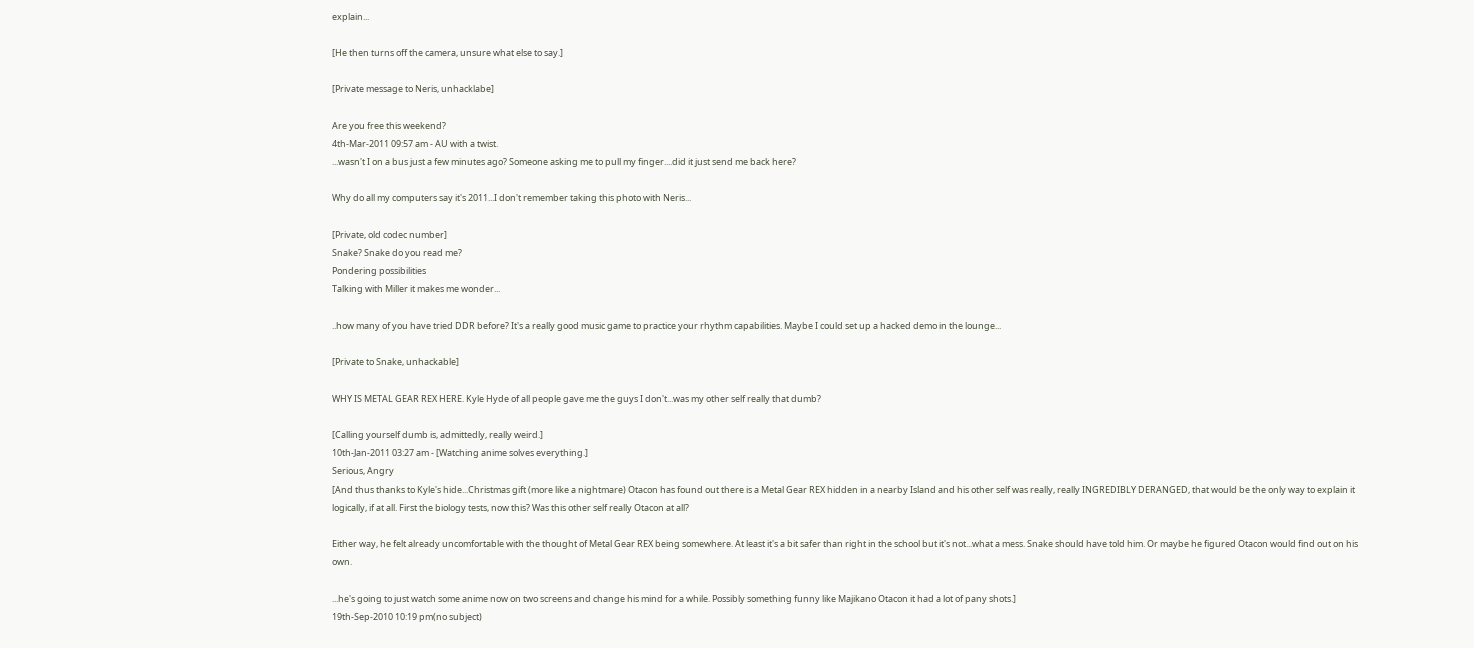explain...

[He then turns off the camera, unsure what else to say.]

[Private message to Neris, unhacklabe]

Are you free this weekend?
4th-Mar-2011 09:57 am - AU with a twist.
...wasn't I on a bus just a few minutes ago? Someone asking me to pull my finger....did it just send me back here?

Why do all my computers say it's 2011...I don't remember taking this photo with Neris...

[Private, old codec number]
Snake? Snake do you read me?
Pondering possibilities
Talking with Miller it makes me wonder...

..how many of you have tried DDR before? It's a really good music game to practice your rhythm capabilities. Maybe I could set up a hacked demo in the lounge...

[Private to Snake, unhackable]

WHY IS METAL GEAR REX HERE. Kyle Hyde of all people gave me the guys I don't...was my other self really that dumb?

[Calling yourself dumb is, admittedly, really weird.]
10th-Jan-2011 03:27 am - [Watching anime solves everything.]
Serious, Angry
[And thus thanks to Kyle's hide...Christmas gift (more like a nightmare) Otacon has found out there is a Metal Gear REX hidden in a nearby Island and his other self was really, really INGREDIBLY DERANGED, that would be the only way to explain it logically, if at all. First the biology tests, now this? Was this other self really Otacon at all?

Either way, he felt already uncomfortable with the thought of Metal Gear REX being somewhere. At least it's a bit safer than right in the school but it's not...what a mess. Snake should have told him. Or maybe he figured Otacon would find out on his own.

...he's going to just watch some anime now on two screens and change his mind for a while. Possibly something funny like Majikano Otacon it had a lot of pany shots.]
19th-Sep-2010 10:19 pm(no subject)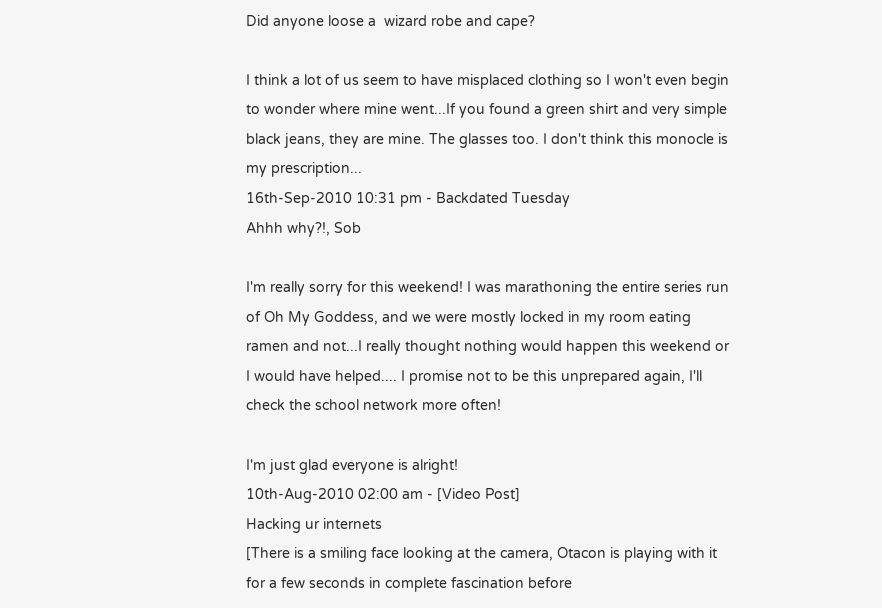Did anyone loose a  wizard robe and cape?

I think a lot of us seem to have misplaced clothing so I won't even begin to wonder where mine went...If you found a green shirt and very simple black jeans, they are mine. The glasses too. I don't think this monocle is my prescription...
16th-Sep-2010 10:31 pm - Backdated Tuesday
Ahhh why?!, Sob

I'm really sorry for this weekend! I was marathoning the entire series run of Oh My Goddess, and we were mostly locked in my room eating ramen and not...I really thought nothing would happen this weekend or I would have helped.... I promise not to be this unprepared again, I'll check the school network more often!

I'm just glad everyone is alright!
10th-Aug-2010 02:00 am - [Video Post]
Hacking ur internets
[There is a smiling face looking at the camera, Otacon is playing with it for a few seconds in complete fascination before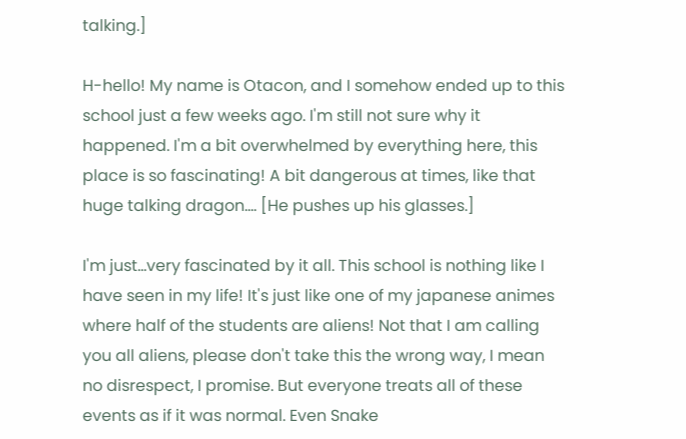talking.]

H-hello! My name is Otacon, and I somehow ended up to this school just a few weeks ago. I'm still not sure why it happened. I'm a bit overwhelmed by everything here, this place is so fascinating! A bit dangerous at times, like that huge talking dragon.... [He pushes up his glasses.]

I'm just...very fascinated by it all. This school is nothing like I have seen in my life! It's just like one of my japanese animes where half of the students are aliens! Not that I am calling you all aliens, please don't take this the wrong way, I mean no disrespect, I promise. But everyone treats all of these events as if it was normal. Even Snake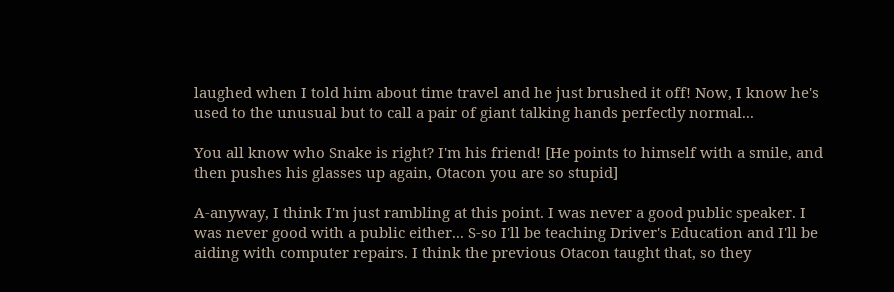laughed when I told him about time travel and he just brushed it off! Now, I know he's used to the unusual but to call a pair of giant talking hands perfectly normal...

You all know who Snake is right? I'm his friend! [He points to himself with a smile, and then pushes his glasses up again, Otacon you are so stupid]

A-anyway, I think I'm just rambling at this point. I was never a good public speaker. I was never good with a public either... S-so I'll be teaching Driver's Education and I'll be aiding with computer repairs. I think the previous Otacon taught that, so they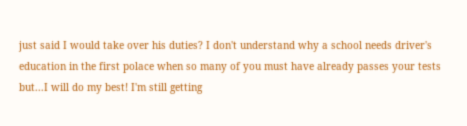just said I would take over his duties? I don't understand why a school needs driver's education in the first polace when so many of you must have already passes your tests but...I will do my best! I'm still getting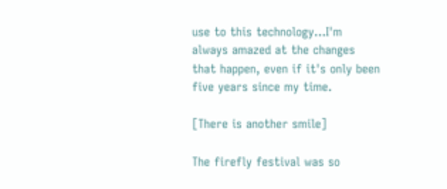use to this technology...I'm always amazed at the changes that happen, even if it's only been five years since my time.

[There is another smile]

The firefly festival was so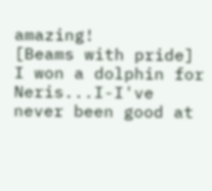amazing!
[Beams with pride] I won a dolphin for Neris...I-I've never been good at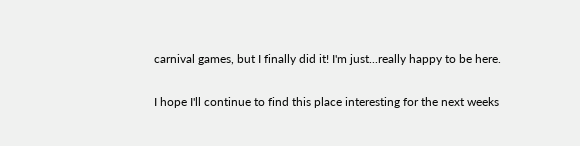carnival games, but I finally did it! I'm just...really happy to be here.

I hope I'll continue to find this place interesting for the next weeks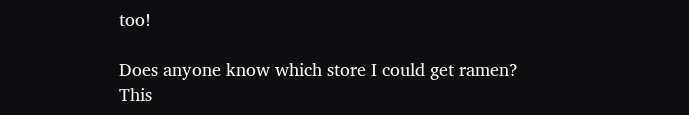too!

Does anyone know which store I could get ramen?
This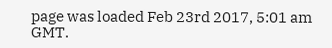page was loaded Feb 23rd 2017, 5:01 am GMT.